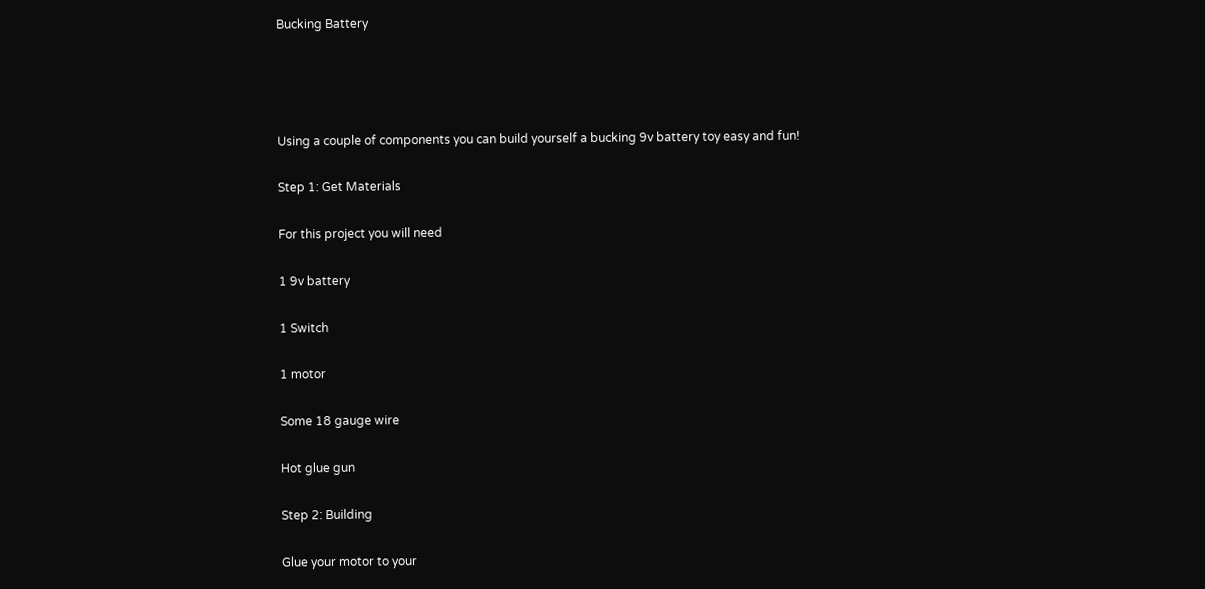Bucking Battery




Using a couple of components you can build yourself a bucking 9v battery toy easy and fun!

Step 1: Get Materials

For this project you will need

1 9v battery

1 Switch

1 motor

Some 18 gauge wire

Hot glue gun

Step 2: Building

Glue your motor to your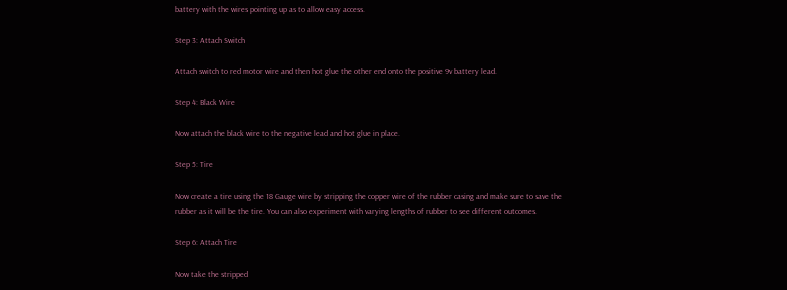battery with the wires pointing up as to allow easy access.

Step 3: Attach Switch

Attach switch to red motor wire and then hot glue the other end onto the positive 9v battery lead.

Step 4: Black Wire

Now attach the black wire to the negative lead and hot glue in place.

Step 5: Tire

Now create a tire using the 18 Gauge wire by stripping the copper wire of the rubber casing and make sure to save the rubber as it will be the tire. You can also experiment with varying lengths of rubber to see different outcomes.

Step 6: Attach Tire

Now take the stripped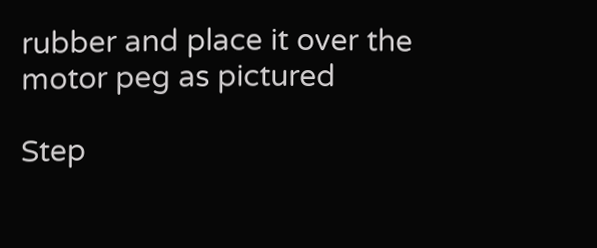rubber and place it over the motor peg as pictured

Step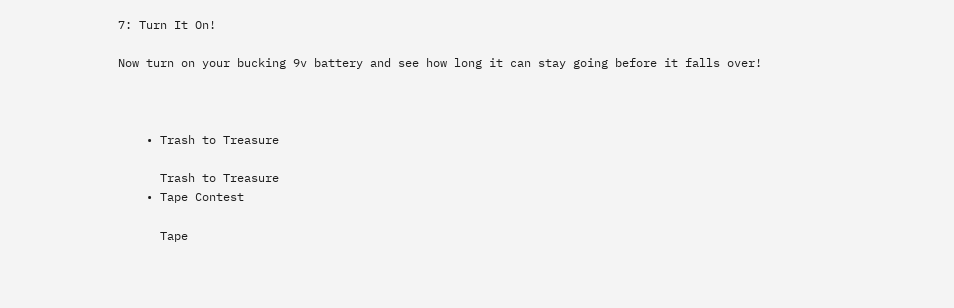7: Turn It On!

Now turn on your bucking 9v battery and see how long it can stay going before it falls over!



    • Trash to Treasure

      Trash to Treasure
    • Tape Contest

      Tape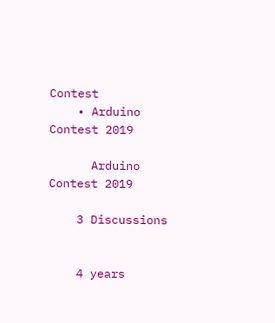Contest
    • Arduino Contest 2019

      Arduino Contest 2019

    3 Discussions


    4 years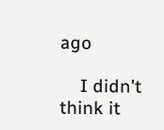ago

    I didn't think it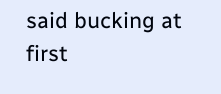said bucking at first